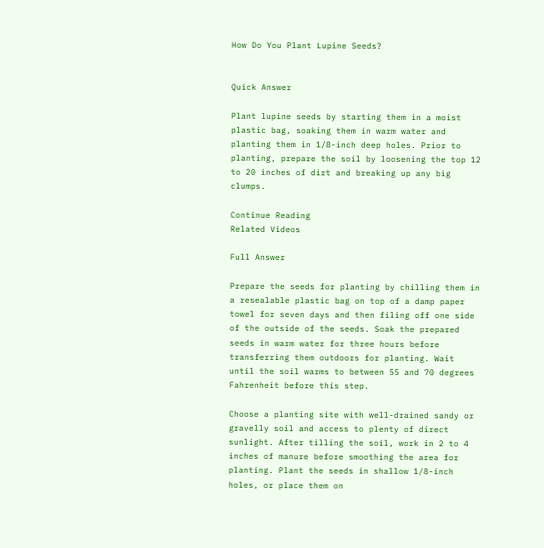How Do You Plant Lupine Seeds?


Quick Answer

Plant lupine seeds by starting them in a moist plastic bag, soaking them in warm water and planting them in 1/8-inch deep holes. Prior to planting, prepare the soil by loosening the top 12 to 20 inches of dirt and breaking up any big clumps.

Continue Reading
Related Videos

Full Answer

Prepare the seeds for planting by chilling them in a resealable plastic bag on top of a damp paper towel for seven days and then filing off one side of the outside of the seeds. Soak the prepared seeds in warm water for three hours before transferring them outdoors for planting. Wait until the soil warms to between 55 and 70 degrees Fahrenheit before this step.

Choose a planting site with well-drained sandy or gravelly soil and access to plenty of direct sunlight. After tilling the soil, work in 2 to 4 inches of manure before smoothing the area for planting. Plant the seeds in shallow 1/8-inch holes, or place them on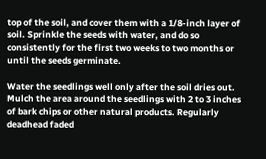top of the soil, and cover them with a 1/8-inch layer of soil. Sprinkle the seeds with water, and do so consistently for the first two weeks to two months or until the seeds germinate.

Water the seedlings well only after the soil dries out. Mulch the area around the seedlings with 2 to 3 inches of bark chips or other natural products. Regularly deadhead faded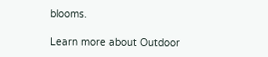blooms.

Learn more about Outdoor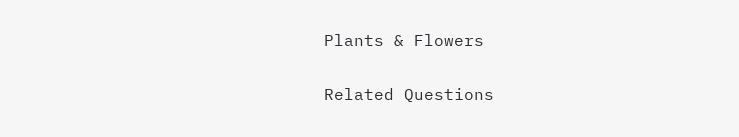Plants & Flowers

Related Questions